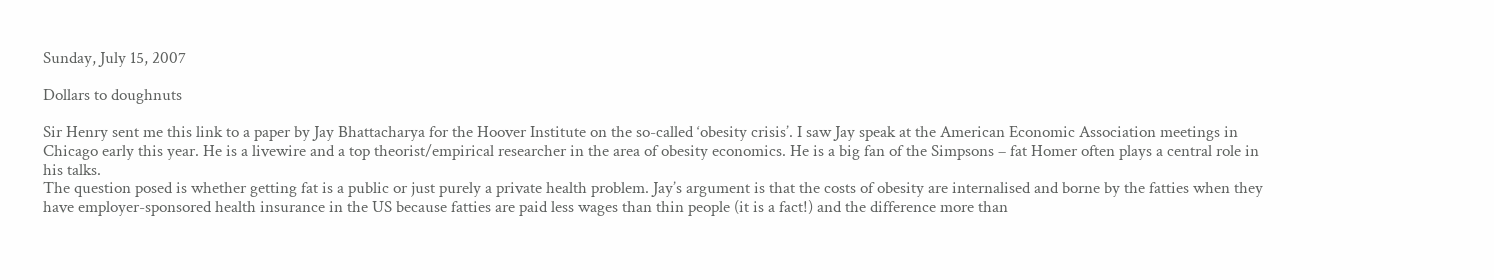Sunday, July 15, 2007

Dollars to doughnuts

Sir Henry sent me this link to a paper by Jay Bhattacharya for the Hoover Institute on the so-called ‘obesity crisis’. I saw Jay speak at the American Economic Association meetings in Chicago early this year. He is a livewire and a top theorist/empirical researcher in the area of obesity economics. He is a big fan of the Simpsons – fat Homer often plays a central role in his talks.
The question posed is whether getting fat is a public or just purely a private health problem. Jay’s argument is that the costs of obesity are internalised and borne by the fatties when they have employer-sponsored health insurance in the US because fatties are paid less wages than thin people (it is a fact!) and the difference more than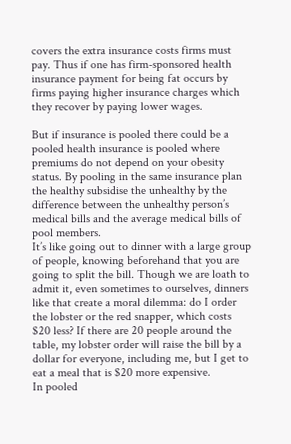covers the extra insurance costs firms must pay. Thus if one has firm-sponsored health insurance payment for being fat occurs by firms paying higher insurance charges which they recover by paying lower wages.

But if insurance is pooled there could be a pooled health insurance is pooled where premiums do not depend on your obesity status. By pooling in the same insurance plan the healthy subsidise the unhealthy by the difference between the unhealthy person’s medical bills and the average medical bills of pool members.
It’s like going out to dinner with a large group of people, knowing beforehand that you are going to split the bill. Though we are loath to admit it, even sometimes to ourselves, dinners like that create a moral dilemma: do I order the lobster or the red snapper, which costs $20 less? If there are 20 people around the table, my lobster order will raise the bill by a dollar for everyone, including me, but I get to eat a meal that is $20 more expensive.
In pooled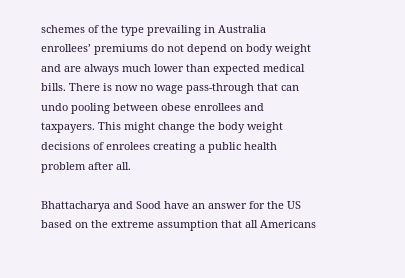schemes of the type prevailing in Australia enrollees’ premiums do not depend on body weight and are always much lower than expected medical bills. There is now no wage pass-through that can undo pooling between obese enrollees and taxpayers. This might change the body weight decisions of enrolees creating a public health problem after all.

Bhattacharya and Sood have an answer for the US based on the extreme assumption that all Americans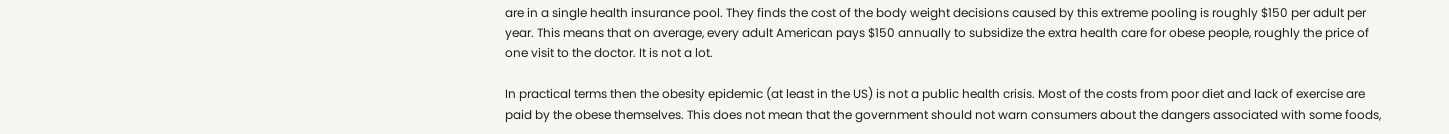are in a single health insurance pool. They finds the cost of the body weight decisions caused by this extreme pooling is roughly $150 per adult per year. This means that on average, every adult American pays $150 annually to subsidize the extra health care for obese people, roughly the price of one visit to the doctor. It is not a lot.

In practical terms then the obesity epidemic (at least in the US) is not a public health crisis. Most of the costs from poor diet and lack of exercise are paid by the obese themselves. This does not mean that the government should not warn consumers about the dangers associated with some foods,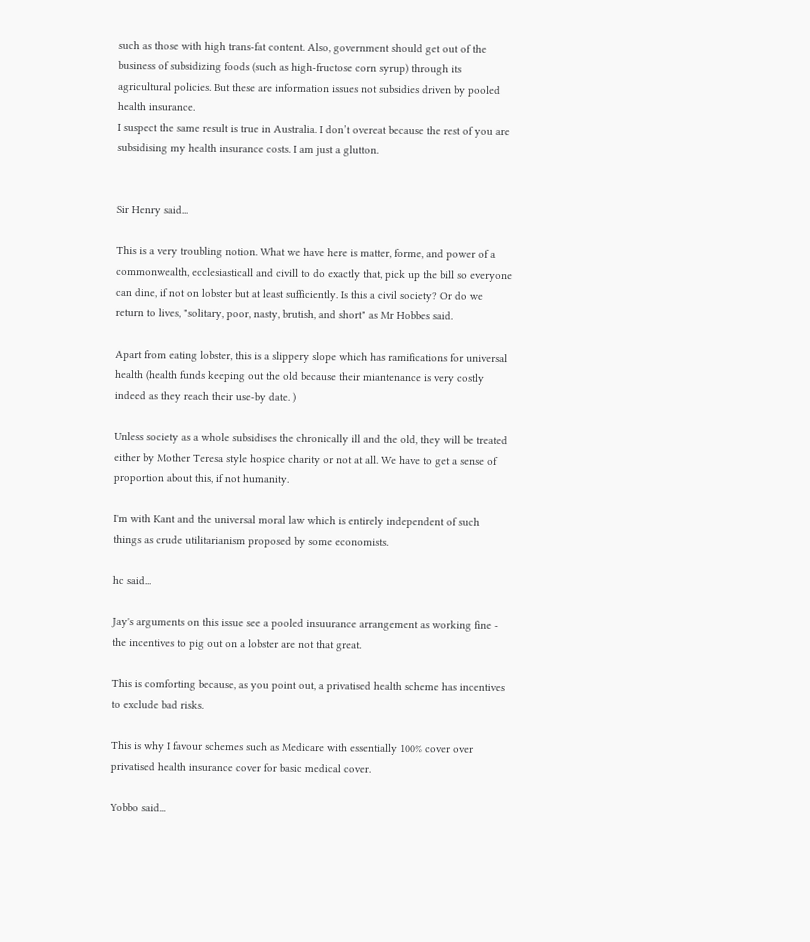such as those with high trans-fat content. Also, government should get out of the business of subsidizing foods (such as high-fructose corn syrup) through its agricultural policies. But these are information issues not subsidies driven by pooled health insurance.
I suspect the same result is true in Australia. I don’t overeat because the rest of you are subsidising my health insurance costs. I am just a glutton.


Sir Henry said...

This is a very troubling notion. What we have here is matter, forme, and power of a commonwealth, ecclesiasticall and civill to do exactly that, pick up the bill so everyone can dine, if not on lobster but at least sufficiently. Is this a civil society? Or do we return to lives, "solitary, poor, nasty, brutish, and short" as Mr Hobbes said.

Apart from eating lobster, this is a slippery slope which has ramifications for universal health (health funds keeping out the old because their miantenance is very costly indeed as they reach their use-by date. )

Unless society as a whole subsidises the chronically ill and the old, they will be treated either by Mother Teresa style hospice charity or not at all. We have to get a sense of proportion about this, if not humanity.

I'm with Kant and the universal moral law which is entirely independent of such things as crude utilitarianism proposed by some economists.

hc said...

Jay's arguments on this issue see a pooled insuurance arrangement as working fine - the incentives to pig out on a lobster are not that great.

This is comforting because, as you point out, a privatised health scheme has incentives to exclude bad risks.

This is why I favour schemes such as Medicare with essentially 100% cover over privatised health insurance cover for basic medical cover.

Yobbo said...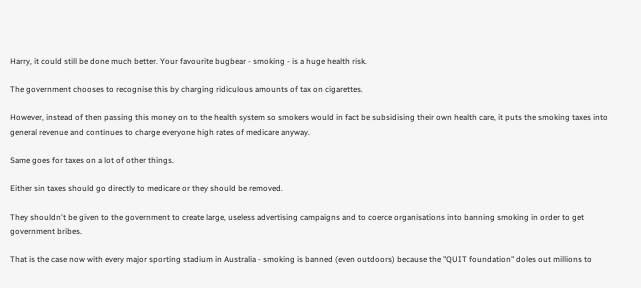Harry, it could still be done much better. Your favourite bugbear - smoking - is a huge health risk.

The government chooses to recognise this by charging ridiculous amounts of tax on cigarettes.

However, instead of then passing this money on to the health system so smokers would in fact be subsidising their own health care, it puts the smoking taxes into general revenue and continues to charge everyone high rates of medicare anyway.

Same goes for taxes on a lot of other things.

Either sin taxes should go directly to medicare or they should be removed.

They shouldn't be given to the government to create large, useless advertising campaigns and to coerce organisations into banning smoking in order to get government bribes.

That is the case now with every major sporting stadium in Australia - smoking is banned (even outdoors) because the "QUIT foundation" doles out millions to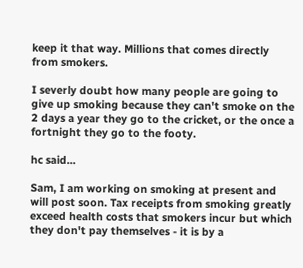keep it that way. Millions that comes directly from smokers.

I severly doubt how many people are going to give up smoking because they can't smoke on the 2 days a year they go to the cricket, or the once a fortnight they go to the footy.

hc said...

Sam, I am working on smoking at present and will post soon. Tax receipts from smoking greatly exceed health costs that smokers incur but which they don't pay themselves - it is by a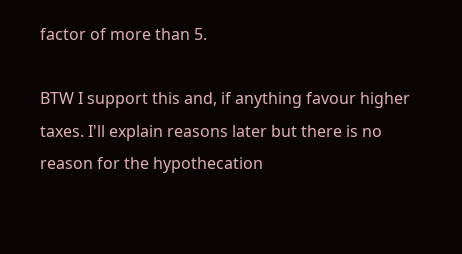factor of more than 5.

BTW I support this and, if anything favour higher taxes. I'll explain reasons later but there is no reason for the hypothecation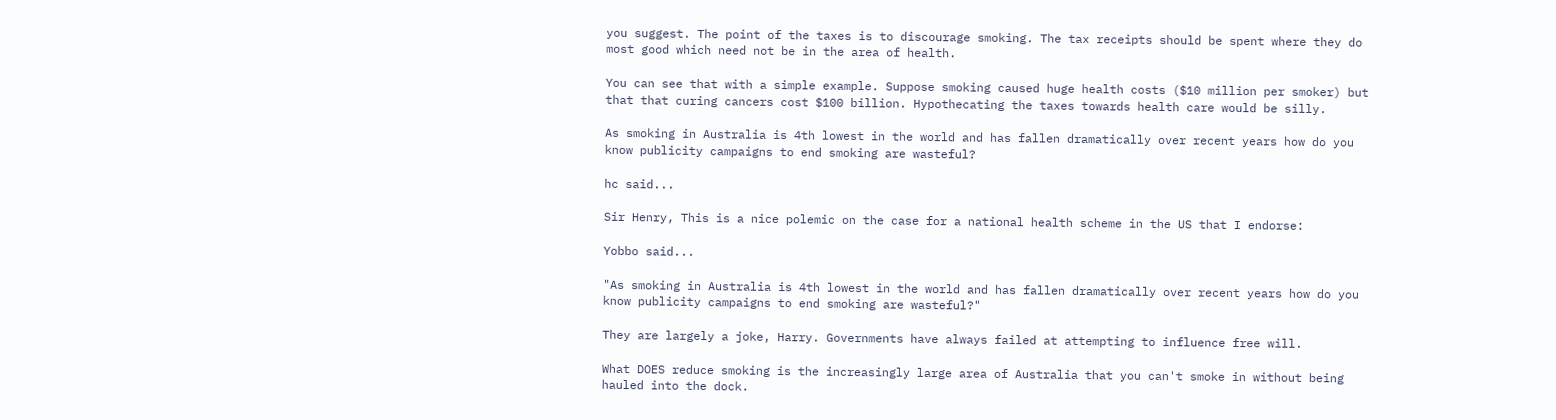you suggest. The point of the taxes is to discourage smoking. The tax receipts should be spent where they do most good which need not be in the area of health.

You can see that with a simple example. Suppose smoking caused huge health costs ($10 million per smoker) but that that curing cancers cost $100 billion. Hypothecating the taxes towards health care would be silly.

As smoking in Australia is 4th lowest in the world and has fallen dramatically over recent years how do you know publicity campaigns to end smoking are wasteful?

hc said...

Sir Henry, This is a nice polemic on the case for a national health scheme in the US that I endorse:

Yobbo said...

"As smoking in Australia is 4th lowest in the world and has fallen dramatically over recent years how do you know publicity campaigns to end smoking are wasteful?"

They are largely a joke, Harry. Governments have always failed at attempting to influence free will.

What DOES reduce smoking is the increasingly large area of Australia that you can't smoke in without being hauled into the dock.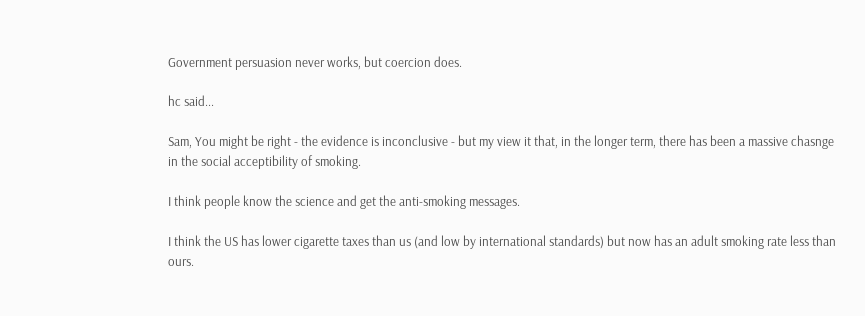Government persuasion never works, but coercion does.

hc said...

Sam, You might be right - the evidence is inconclusive - but my view it that, in the longer term, there has been a massive chasnge in the social acceptibility of smoking.

I think people know the science and get the anti-smoking messages.

I think the US has lower cigarette taxes than us (and low by international standards) but now has an adult smoking rate less than ours.